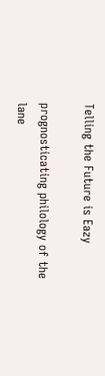Telling the Future is Eazy

prognosticating philology of the lane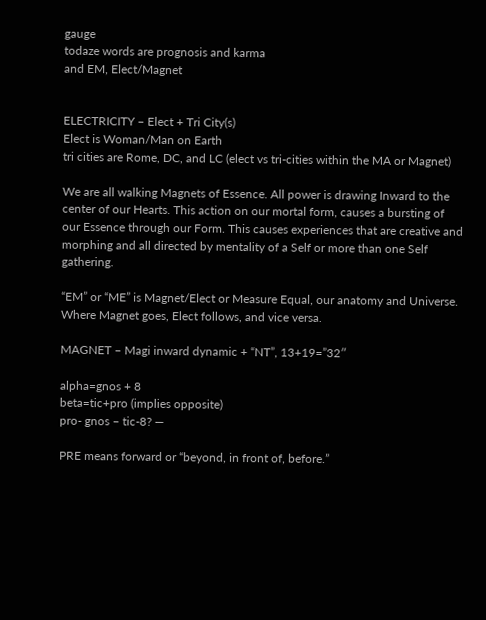gauge
todaze words are prognosis and karma
and EM, Elect/Magnet


ELECTRICITY – Elect + Tri City(s)
Elect is Woman/Man on Earth
tri cities are Rome, DC, and LC (elect vs tri-cities within the MA or Magnet)

We are all walking Magnets of Essence. All power is drawing Inward to the center of our Hearts. This action on our mortal form, causes a bursting of our Essence through our Form. This causes experiences that are creative and morphing and all directed by mentality of a Self or more than one Self gathering.

“EM” or “ME” is Magnet/Elect or Measure Equal, our anatomy and Universe. Where Magnet goes, Elect follows, and vice versa.

MAGNET – Magi inward dynamic + “NT”, 13+19=”32″

alpha=gnos + 8
beta=tic+pro (implies opposite)
pro- gnos – tic-8? —

PRE means forward or “beyond, in front of, before.”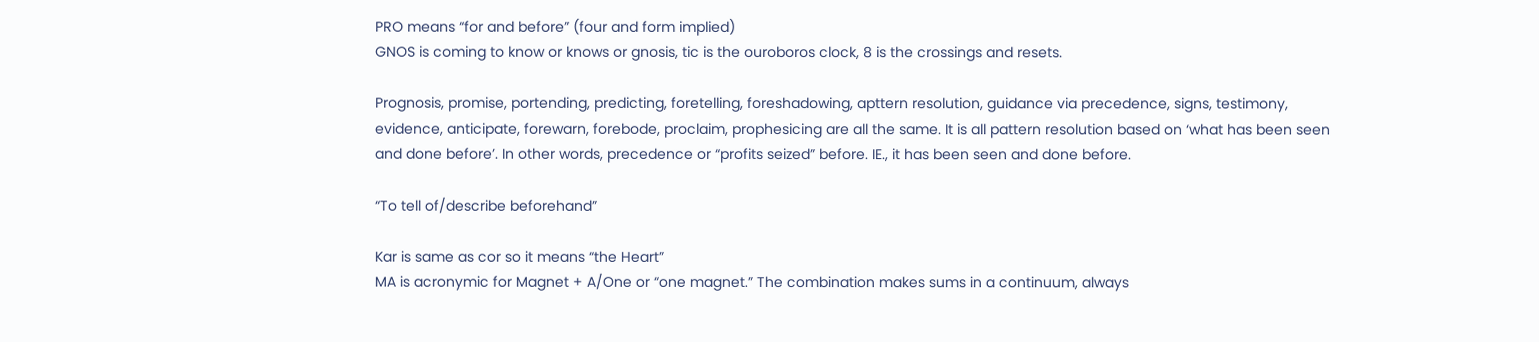PRO means “for and before” (four and form implied)
GNOS is coming to know or knows or gnosis, tic is the ouroboros clock, 8 is the crossings and resets.

Prognosis, promise, portending, predicting, foretelling, foreshadowing, apttern resolution, guidance via precedence, signs, testimony, evidence, anticipate, forewarn, forebode, proclaim, prophesicing are all the same. It is all pattern resolution based on ‘what has been seen and done before’. In other words, precedence or “profits seized” before. IE., it has been seen and done before.

“To tell of/describe beforehand”

Kar is same as cor so it means “the Heart”
MA is acronymic for Magnet + A/One or “one magnet.” The combination makes sums in a continuum, always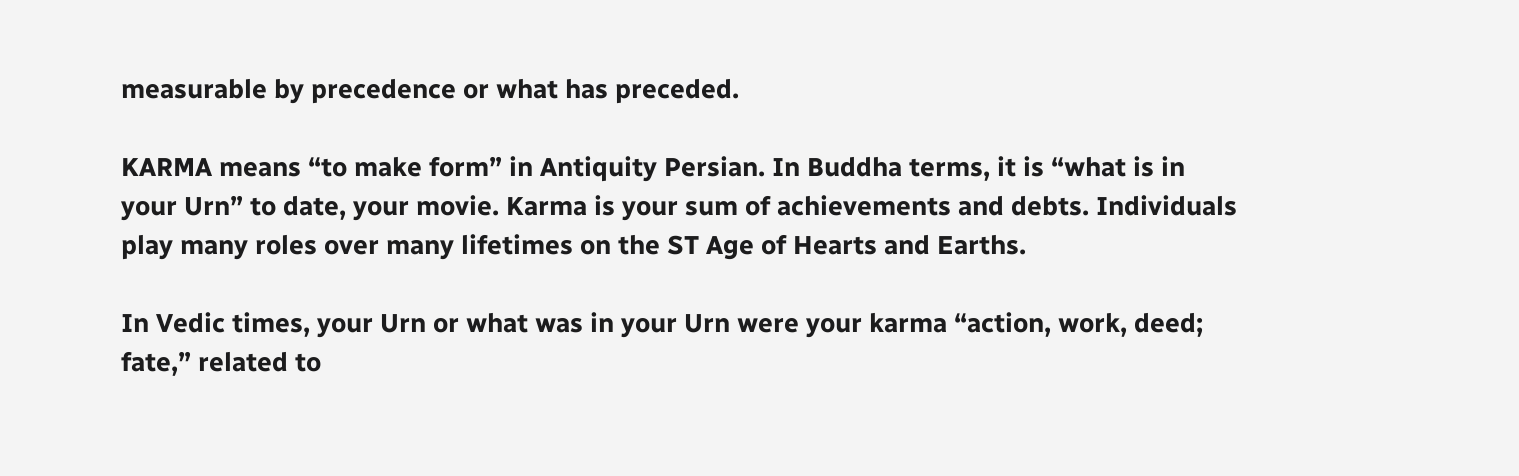measurable by precedence or what has preceded.

KARMA means “to make form” in Antiquity Persian. In Buddha terms, it is “what is in your Urn” to date, your movie. Karma is your sum of achievements and debts. Individuals play many roles over many lifetimes on the ST Age of Hearts and Earths.

In Vedic times, your Urn or what was in your Urn were your karma “action, work, deed; fate,” related to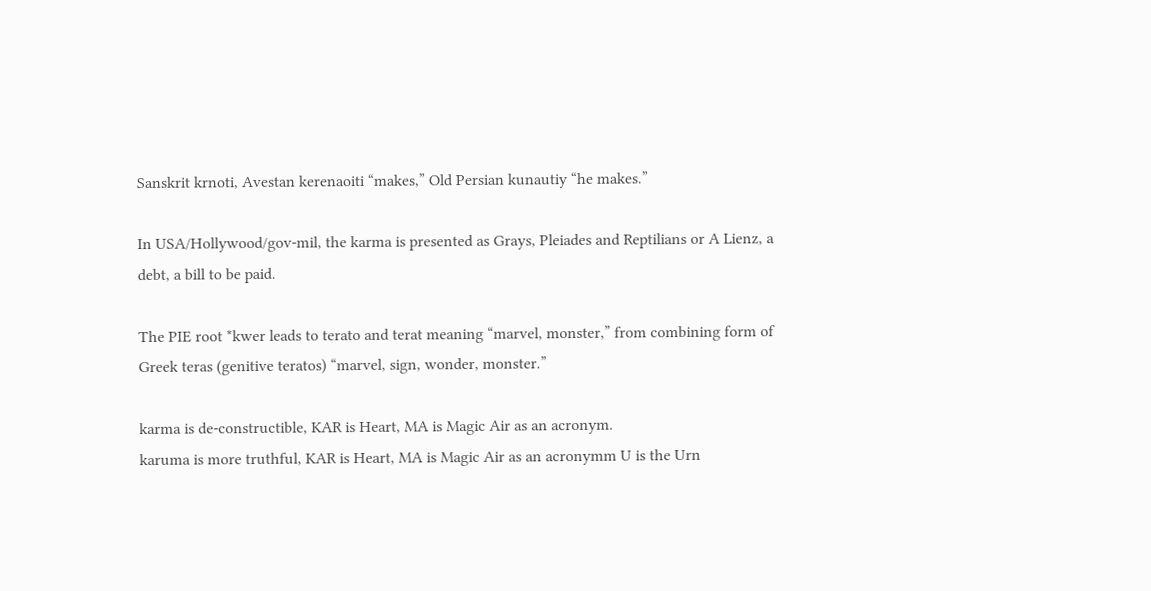Sanskrit krnoti, Avestan kerenaoiti “makes,” Old Persian kunautiy “he makes.”

In USA/Hollywood/gov-mil, the karma is presented as Grays, Pleiades and Reptilians or A Lienz, a debt, a bill to be paid.

The PIE root *kwer leads to terato and terat meaning “marvel, monster,” from combining form of Greek teras (genitive teratos) “marvel, sign, wonder, monster.”

karma is de-constructible, KAR is Heart, MA is Magic Air as an acronym.
karuma is more truthful, KAR is Heart, MA is Magic Air as an acronymm U is the Urn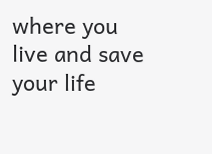where you live and save your life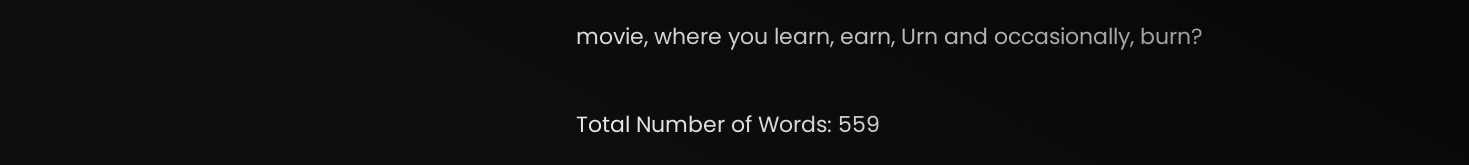movie, where you learn, earn, Urn and occasionally, burn?


Total Number of Words: 559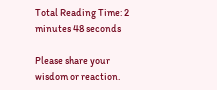Total Reading Time: 2 minutes 48 seconds

Please share your wisdom or reaction.